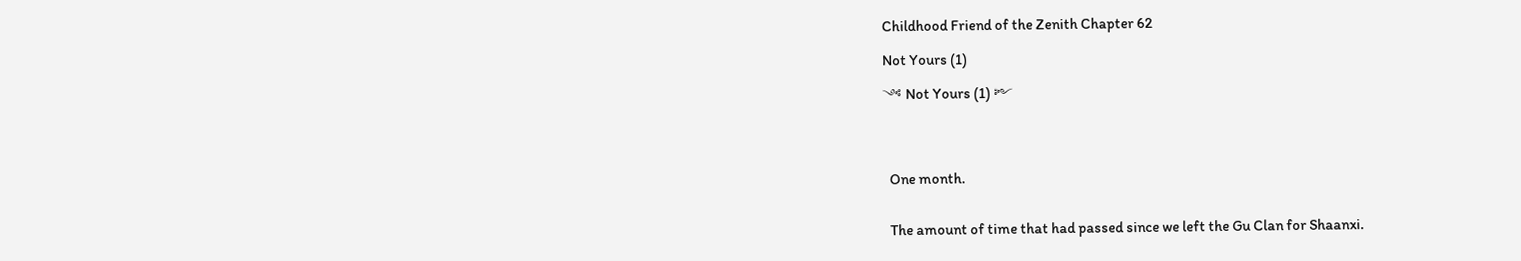Childhood Friend of the Zenith Chapter 62

Not Yours (1)

༺ Not Yours (1) ༻




  One month.


  The amount of time that had passed since we left the Gu Clan for Shaanxi.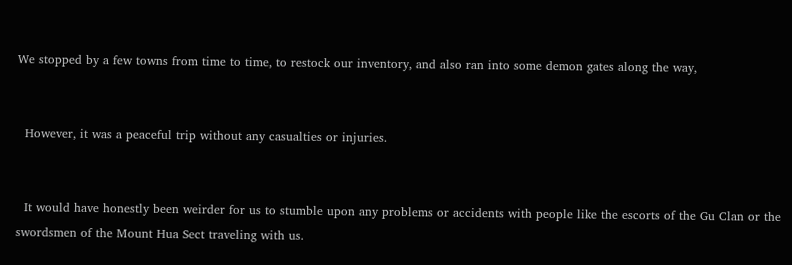We stopped by a few towns from time to time, to restock our inventory, and also ran into some demon gates along the way,


  However, it was a peaceful trip without any casualties or injuries.


  It would have honestly been weirder for us to stumble upon any problems or accidents with people like the escorts of the Gu Clan or the swordsmen of the Mount Hua Sect traveling with us.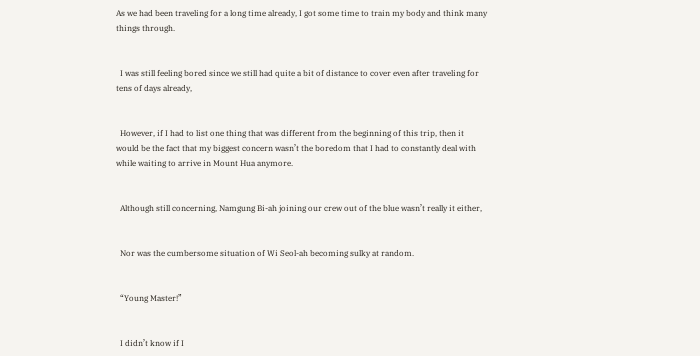As we had been traveling for a long time already, I got some time to train my body and think many things through.


  I was still feeling bored since we still had quite a bit of distance to cover even after traveling for tens of days already,


  However, if I had to list one thing that was different from the beginning of this trip, then it would be the fact that my biggest concern wasn’t the boredom that I had to constantly deal with while waiting to arrive in Mount Hua anymore.


  Although still concerning, Namgung Bi-ah joining our crew out of the blue wasn’t really it either,


  Nor was the cumbersome situation of Wi Seol-ah becoming sulky at random.


  “Young Master!”


  I didn’t know if I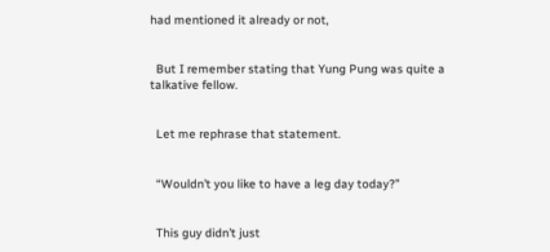had mentioned it already or not,


  But I remember stating that Yung Pung was quite a talkative fellow.


  Let me rephrase that statement.


  “Wouldn’t you like to have a leg day today?”


  This guy didn’t just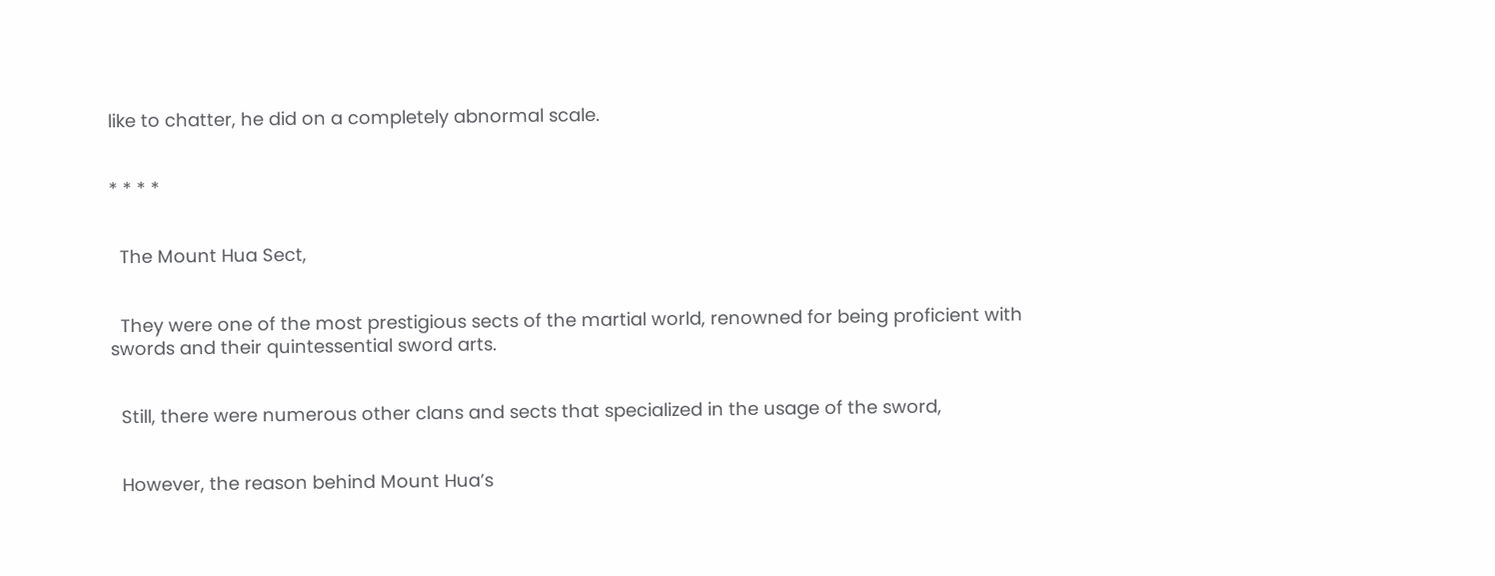like to chatter, he did on a completely abnormal scale.


* * * *


  The Mount Hua Sect,


  They were one of the most prestigious sects of the martial world, renowned for being proficient with swords and their quintessential sword arts.


  Still, there were numerous other clans and sects that specialized in the usage of the sword,


  However, the reason behind Mount Hua’s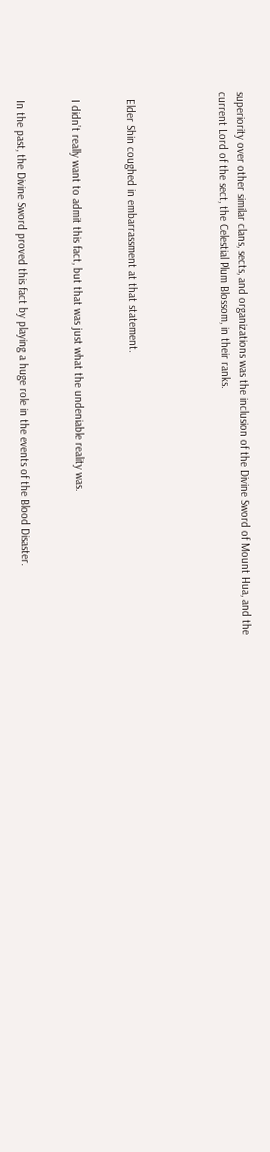superiority over other similar clans, sects, and organizations was the inclusion of the Divine Sword of Mount Hua, and the current Lord of the sect, the Celestial Plum Blossom, in their ranks.




  Elder Shin coughed in embarrassment at that statement.


  I didn’t really want to admit this fact, but that was just what the undeniable reality was.


  In the past, the Divine Sword proved this fact by playing a huge role in the events of the Blood Disaster.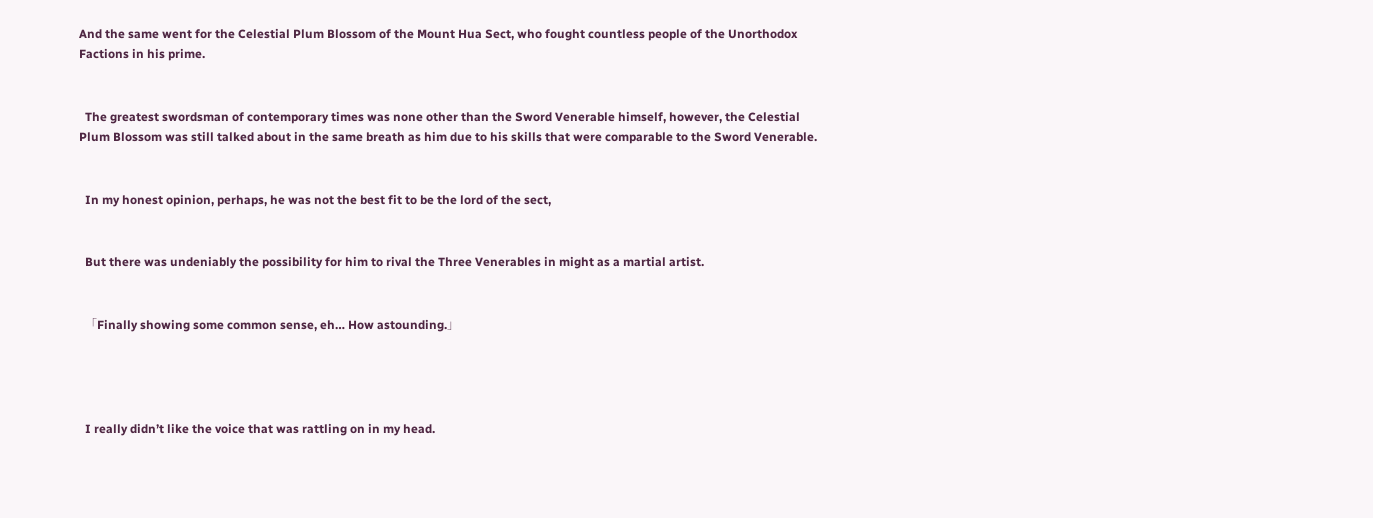And the same went for the Celestial Plum Blossom of the Mount Hua Sect, who fought countless people of the Unorthodox Factions in his prime.


  The greatest swordsman of contemporary times was none other than the Sword Venerable himself, however, the Celestial Plum Blossom was still talked about in the same breath as him due to his skills that were comparable to the Sword Venerable.


  In my honest opinion, perhaps, he was not the best fit to be the lord of the sect,


  But there was undeniably the possibility for him to rival the Three Venerables in might as a martial artist.


  「Finally showing some common sense, eh… How astounding.」




  I really didn’t like the voice that was rattling on in my head.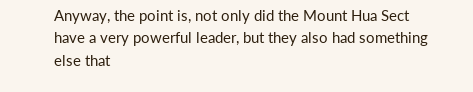Anyway, the point is, not only did the Mount Hua Sect have a very powerful leader, but they also had something else that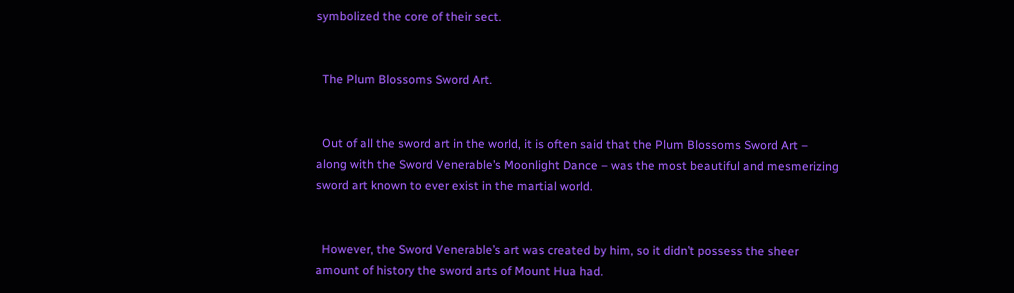symbolized the core of their sect.


  The Plum Blossoms Sword Art.


  Out of all the sword art in the world, it is often said that the Plum Blossoms Sword Art – along with the Sword Venerable’s Moonlight Dance – was the most beautiful and mesmerizing sword art known to ever exist in the martial world.


  However, the Sword Venerable’s art was created by him, so it didn’t possess the sheer amount of history the sword arts of Mount Hua had.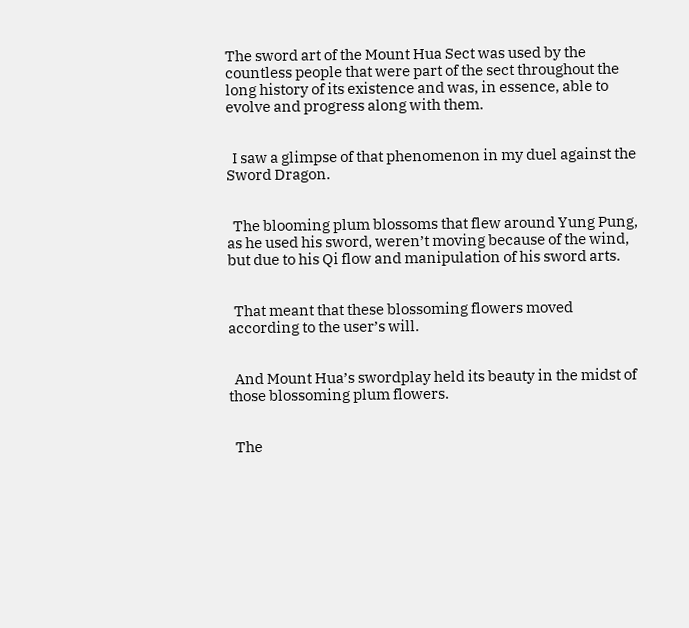The sword art of the Mount Hua Sect was used by the countless people that were part of the sect throughout the long history of its existence and was, in essence, able to evolve and progress along with them.


  I saw a glimpse of that phenomenon in my duel against the Sword Dragon.


  The blooming plum blossoms that flew around Yung Pung, as he used his sword, weren’t moving because of the wind, but due to his Qi flow and manipulation of his sword arts.


  That meant that these blossoming flowers moved according to the user’s will.


  And Mount Hua’s swordplay held its beauty in the midst of those blossoming plum flowers.


  The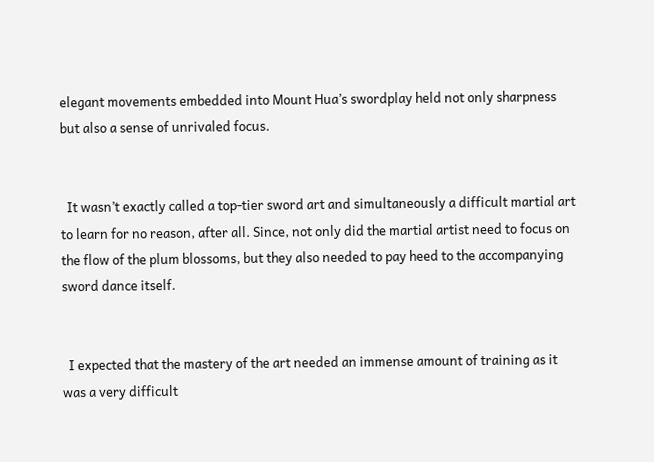elegant movements embedded into Mount Hua’s swordplay held not only sharpness but also a sense of unrivaled focus.


  It wasn’t exactly called a top-tier sword art and simultaneously a difficult martial art to learn for no reason, after all. Since, not only did the martial artist need to focus on the flow of the plum blossoms, but they also needed to pay heed to the accompanying sword dance itself.


  I expected that the mastery of the art needed an immense amount of training as it was a very difficult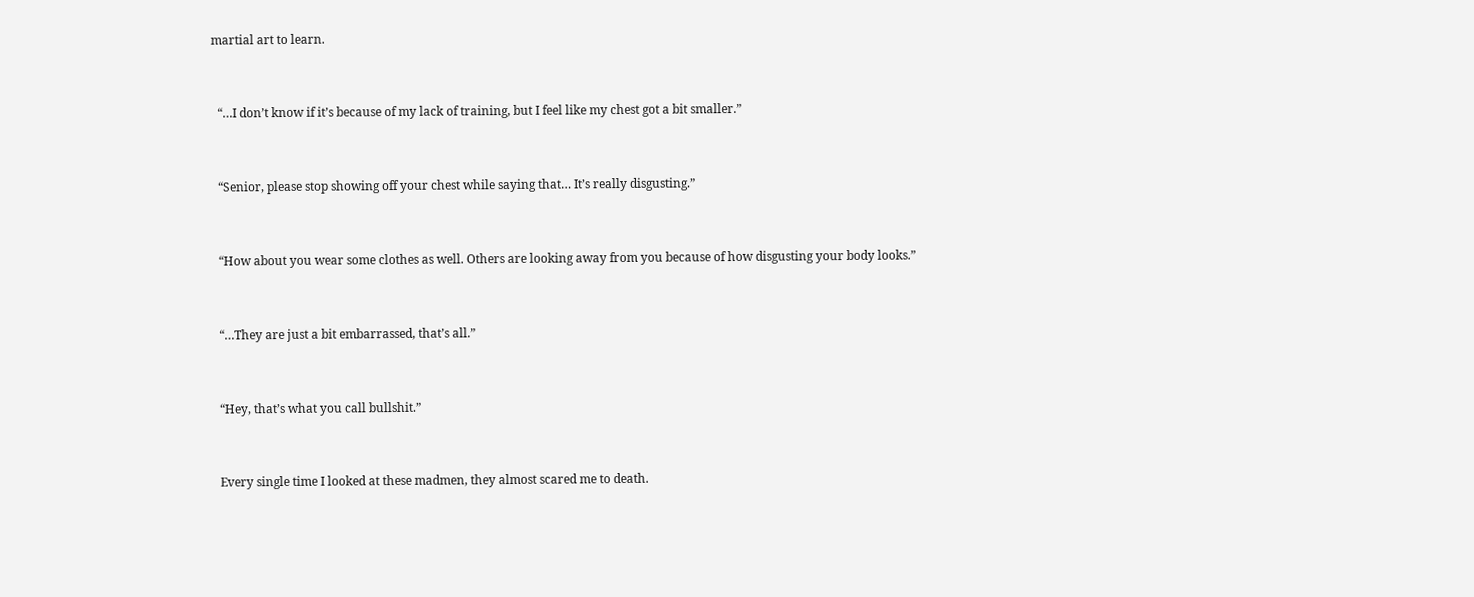martial art to learn.


  “…I don’t know if it’s because of my lack of training, but I feel like my chest got a bit smaller.”


  “Senior, please stop showing off your chest while saying that… It’s really disgusting.”


  “How about you wear some clothes as well. Others are looking away from you because of how disgusting your body looks.”


  “…They are just a bit embarrassed, that’s all.”


  “Hey, that’s what you call bullshit.”


  Every single time I looked at these madmen, they almost scared me to death.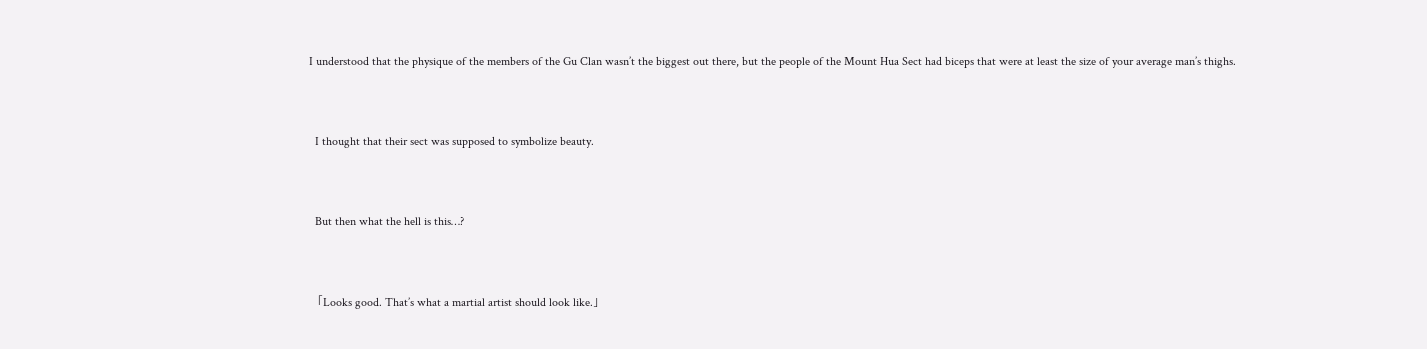I understood that the physique of the members of the Gu Clan wasn’t the biggest out there, but the people of the Mount Hua Sect had biceps that were at least the size of your average man’s thighs.


  I thought that their sect was supposed to symbolize beauty.


  But then what the hell is this…?


  「Looks good. That’s what a martial artist should look like.」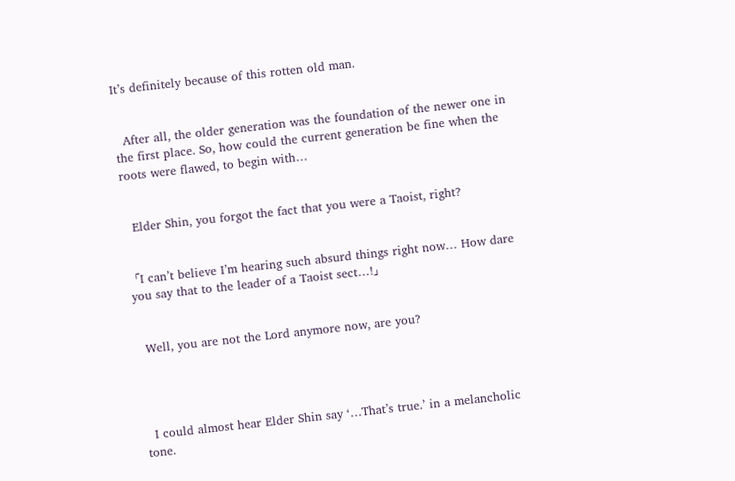It’s definitely because of this rotten old man.


  After all, the older generation was the foundation of the newer one in the first place. So, how could the current generation be fine when the roots were flawed, to begin with…


  Elder Shin, you forgot the fact that you were a Taoist, right?


  「I can’t believe I’m hearing such absurd things right now… How dare you say that to the leader of a Taoist sect…!」


  Well, you are not the Lord anymore now, are you?




  I could almost hear Elder Shin say ‘…That’s true.’ in a melancholic tone.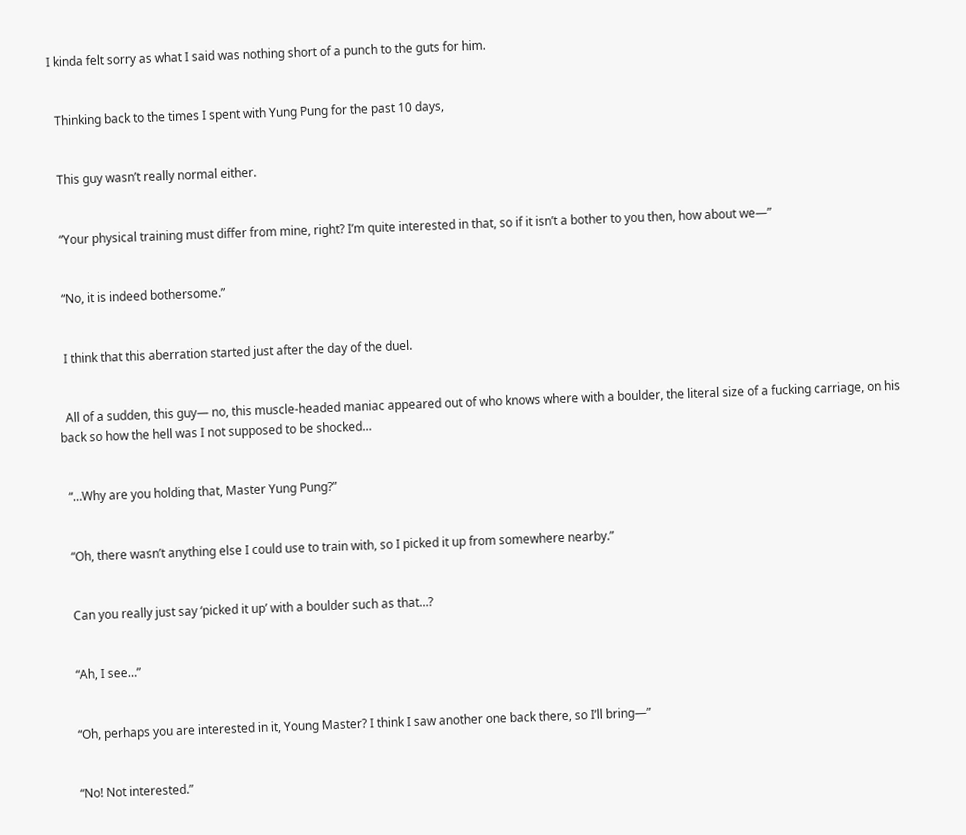I kinda felt sorry as what I said was nothing short of a punch to the guts for him.


  Thinking back to the times I spent with Yung Pung for the past 10 days,


  This guy wasn’t really normal either.


  “Your physical training must differ from mine, right? I’m quite interested in that, so if it isn’t a bother to you then, how about we—”


  “No, it is indeed bothersome.”


  I think that this aberration started just after the day of the duel.


  All of a sudden, this guy— no, this muscle-headed maniac appeared out of who knows where with a boulder, the literal size of a fucking carriage, on his back so how the hell was I not supposed to be shocked…


  “…Why are you holding that, Master Yung Pung?”


  “Oh, there wasn’t anything else I could use to train with, so I picked it up from somewhere nearby.”


  Can you really just say ‘picked it up’ with a boulder such as that…?


  “Ah, I see…”


  “Oh, perhaps you are interested in it, Young Master? I think I saw another one back there, so I’ll bring—”


  “No! Not interested.”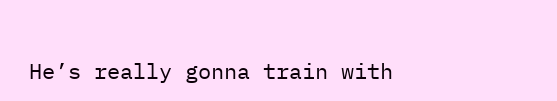He’s really gonna train with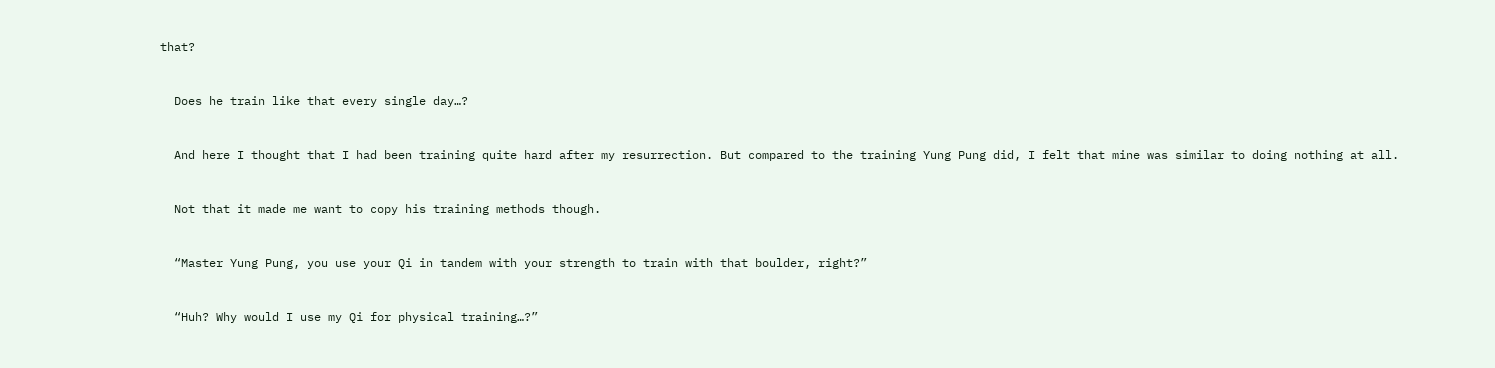that?


  Does he train like that every single day…?


  And here I thought that I had been training quite hard after my resurrection. But compared to the training Yung Pung did, I felt that mine was similar to doing nothing at all.


  Not that it made me want to copy his training methods though.


  “Master Yung Pung, you use your Qi in tandem with your strength to train with that boulder, right?”


  “Huh? Why would I use my Qi for physical training…?”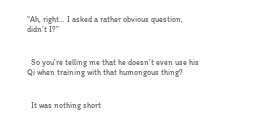“Ah, right… I asked a rather obvious question, didn’t I?”


  So you’re telling me that he doesn’t even use his Qi when training with that humongous thing?


  It was nothing short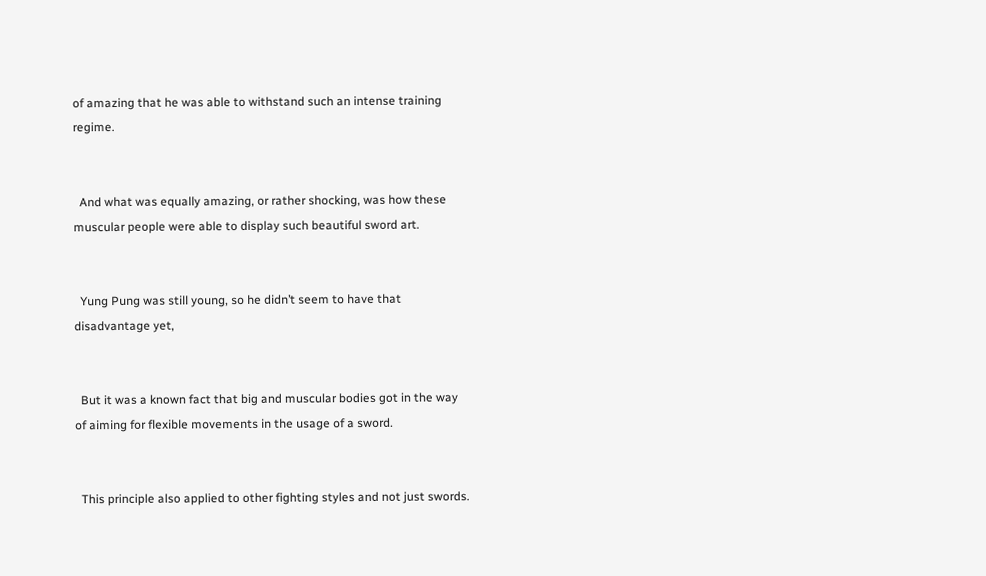of amazing that he was able to withstand such an intense training regime.


  And what was equally amazing, or rather shocking, was how these muscular people were able to display such beautiful sword art.


  Yung Pung was still young, so he didn’t seem to have that disadvantage yet,


  But it was a known fact that big and muscular bodies got in the way of aiming for flexible movements in the usage of a sword.


  This principle also applied to other fighting styles and not just swords.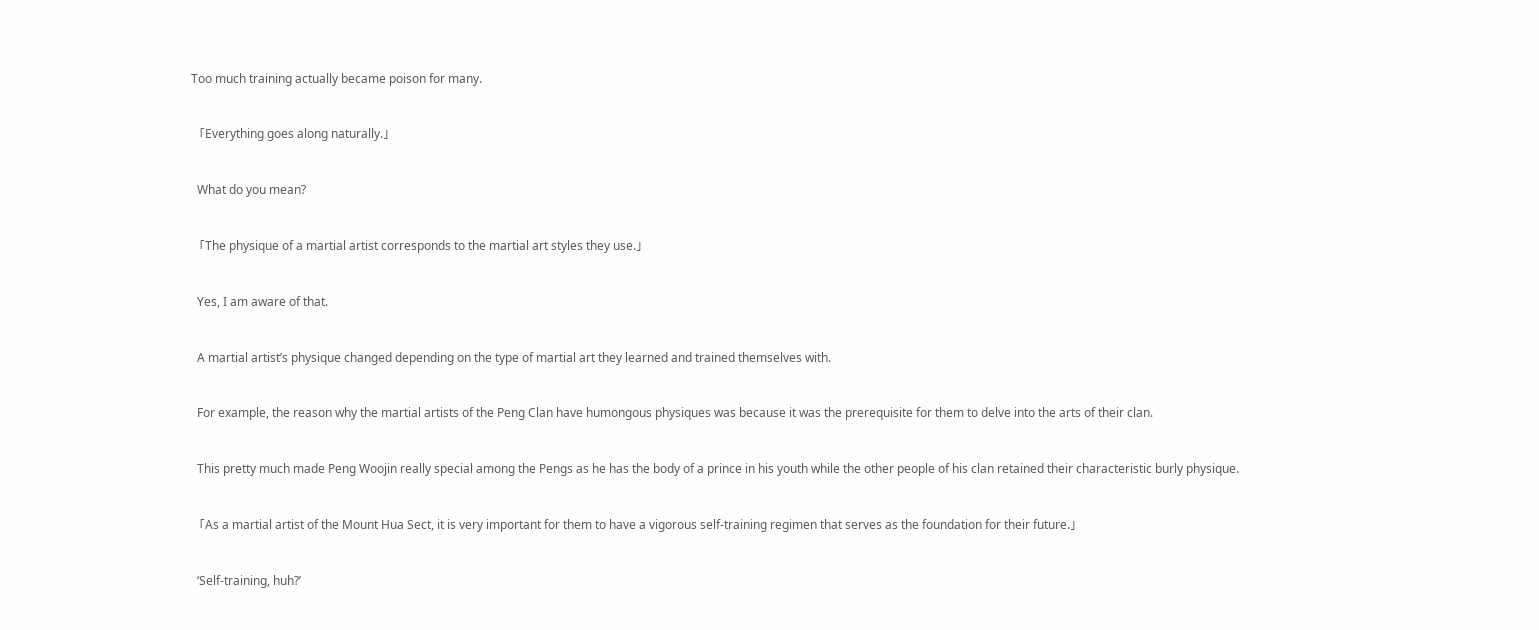Too much training actually became poison for many.


  「Everything goes along naturally.」


  What do you mean?


  「The physique of a martial artist corresponds to the martial art styles they use.」


  Yes, I am aware of that.


  A martial artist’s physique changed depending on the type of martial art they learned and trained themselves with.


  For example, the reason why the martial artists of the Peng Clan have humongous physiques was because it was the prerequisite for them to delve into the arts of their clan.


  This pretty much made Peng Woojin really special among the Pengs as he has the body of a prince in his youth while the other people of his clan retained their characteristic burly physique.


  「As a martial artist of the Mount Hua Sect, it is very important for them to have a vigorous self-training regimen that serves as the foundation for their future.」


  ‘Self-training, huh?’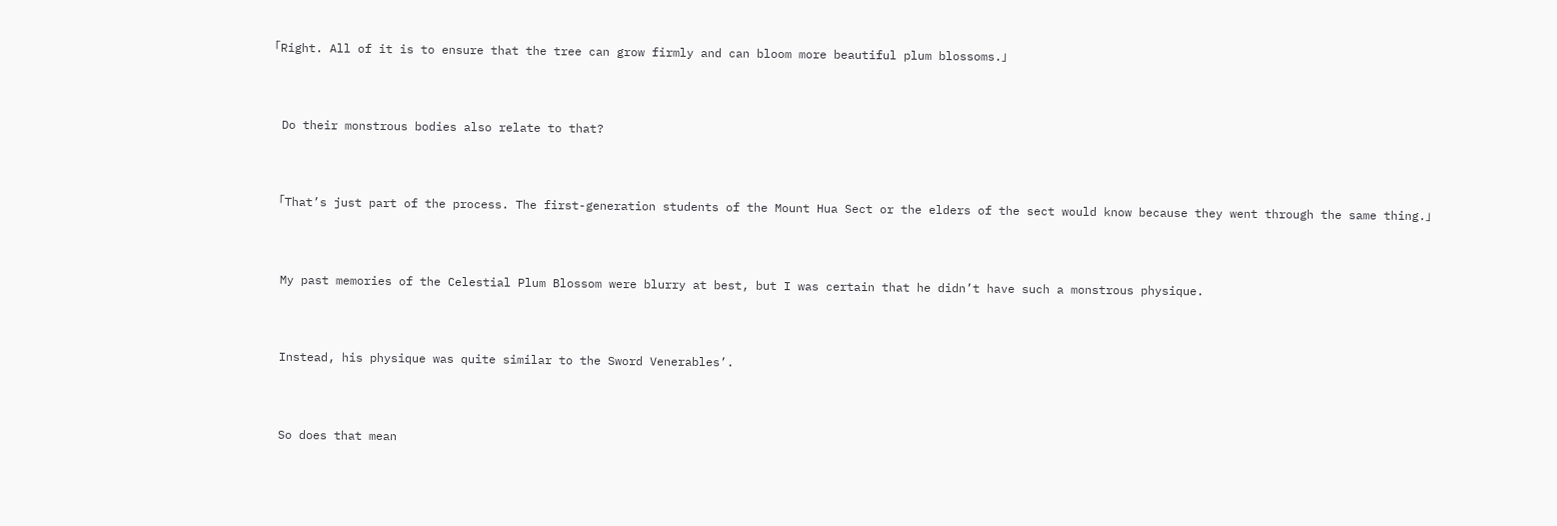「Right. All of it is to ensure that the tree can grow firmly and can bloom more beautiful plum blossoms.」


  Do their monstrous bodies also relate to that?


  「That’s just part of the process. The first-generation students of the Mount Hua Sect or the elders of the sect would know because they went through the same thing.」


  My past memories of the Celestial Plum Blossom were blurry at best, but I was certain that he didn’t have such a monstrous physique.


  Instead, his physique was quite similar to the Sword Venerables’.


  So does that mean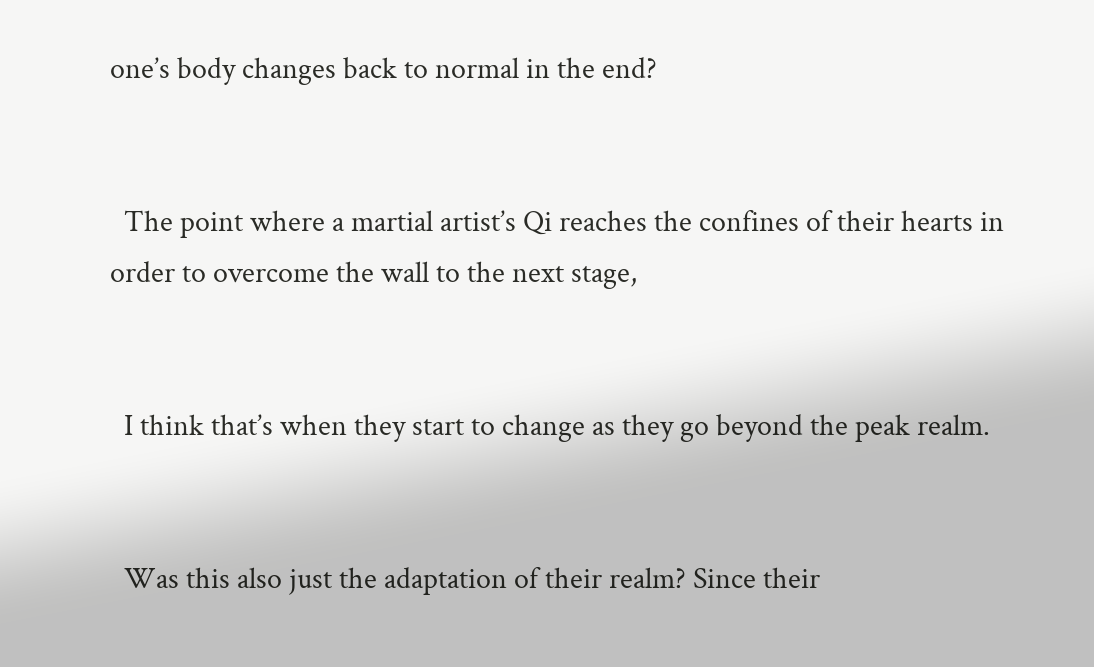one’s body changes back to normal in the end?


  The point where a martial artist’s Qi reaches the confines of their hearts in order to overcome the wall to the next stage,


  I think that’s when they start to change as they go beyond the peak realm.


  Was this also just the adaptation of their realm? Since their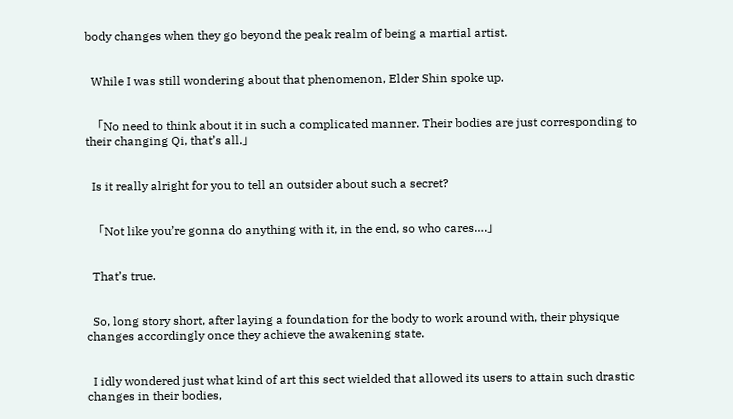body changes when they go beyond the peak realm of being a martial artist.


  While I was still wondering about that phenomenon, Elder Shin spoke up.


  「No need to think about it in such a complicated manner. Their bodies are just corresponding to their changing Qi, that’s all.」


  Is it really alright for you to tell an outsider about such a secret?


  「Not like you’re gonna do anything with it, in the end, so who cares….」


  That’s true.


  So, long story short, after laying a foundation for the body to work around with, their physique changes accordingly once they achieve the awakening state.


  I idly wondered just what kind of art this sect wielded that allowed its users to attain such drastic changes in their bodies,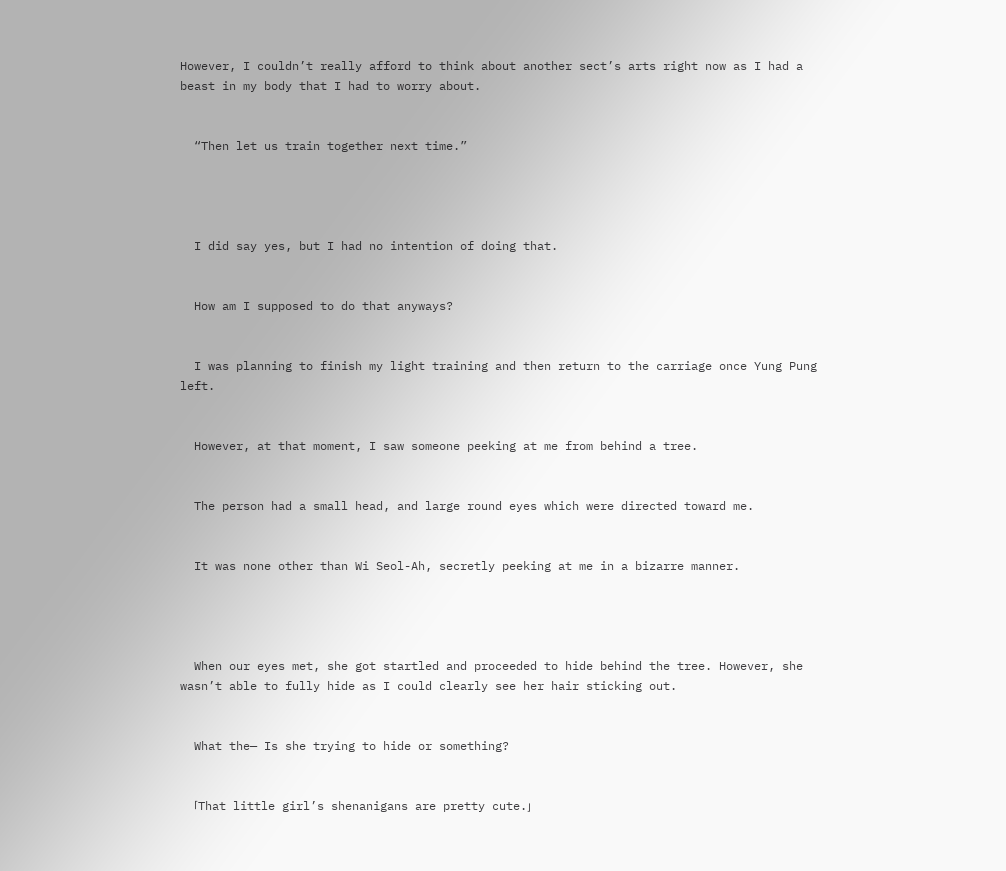However, I couldn’t really afford to think about another sect’s arts right now as I had a beast in my body that I had to worry about.


  “Then let us train together next time.”




  I did say yes, but I had no intention of doing that.


  How am I supposed to do that anyways?


  I was planning to finish my light training and then return to the carriage once Yung Pung left.


  However, at that moment, I saw someone peeking at me from behind a tree.


  The person had a small head, and large round eyes which were directed toward me.


  It was none other than Wi Seol-Ah, secretly peeking at me in a bizarre manner.




  When our eyes met, she got startled and proceeded to hide behind the tree. However, she wasn’t able to fully hide as I could clearly see her hair sticking out.


  What the— Is she trying to hide or something?


  「That little girl’s shenanigans are pretty cute.」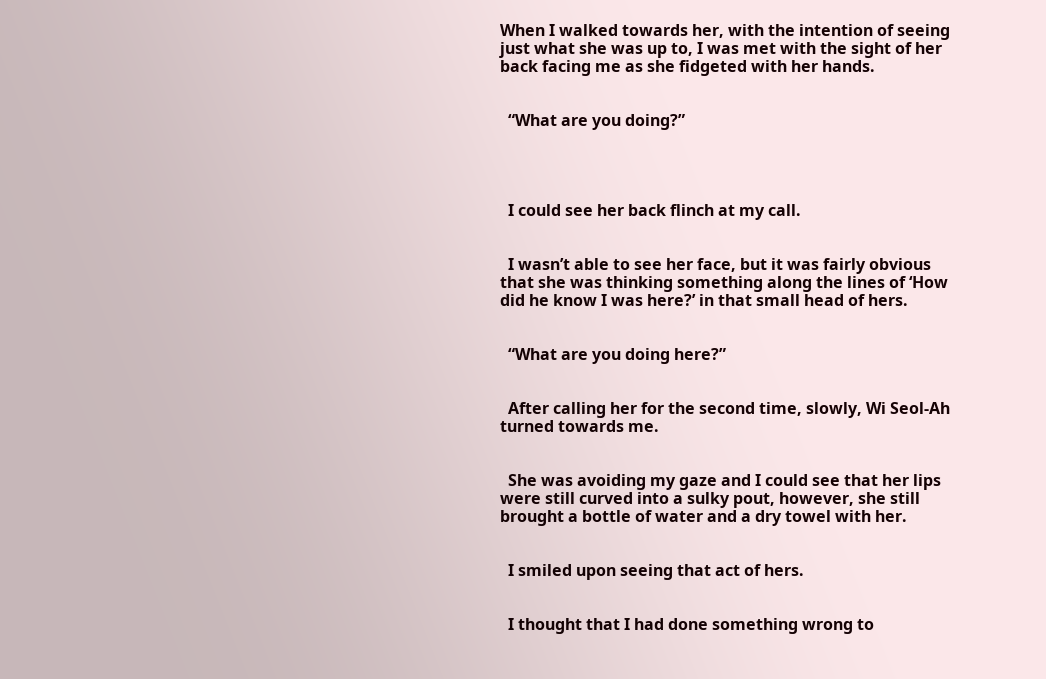When I walked towards her, with the intention of seeing just what she was up to, I was met with the sight of her back facing me as she fidgeted with her hands.


  “What are you doing?”




  I could see her back flinch at my call.


  I wasn’t able to see her face, but it was fairly obvious that she was thinking something along the lines of ‘How did he know I was here?’ in that small head of hers.


  “What are you doing here?”


  After calling her for the second time, slowly, Wi Seol-Ah turned towards me.


  She was avoiding my gaze and I could see that her lips were still curved into a sulky pout, however, she still brought a bottle of water and a dry towel with her.


  I smiled upon seeing that act of hers.


  I thought that I had done something wrong to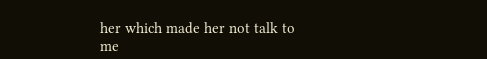her which made her not talk to me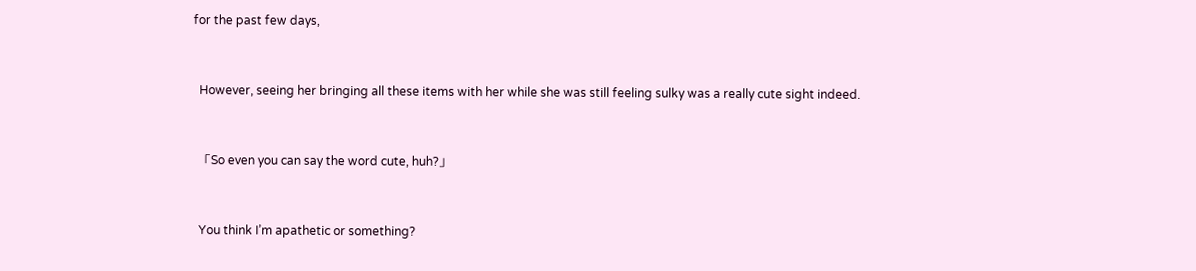for the past few days,


  However, seeing her bringing all these items with her while she was still feeling sulky was a really cute sight indeed.


  「So even you can say the word cute, huh?」


  You think I’m apathetic or something?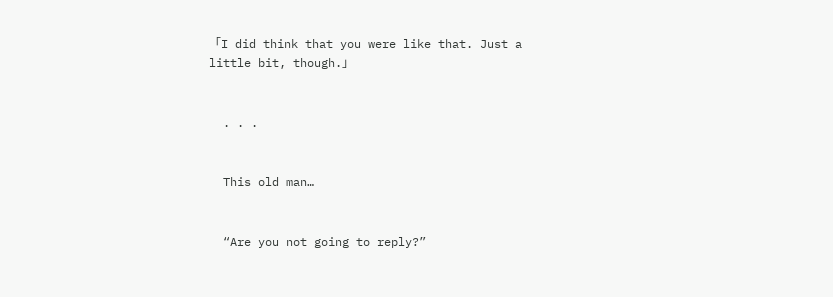「I did think that you were like that. Just a little bit, though.」


  . . .


  This old man…


  “Are you not going to reply?”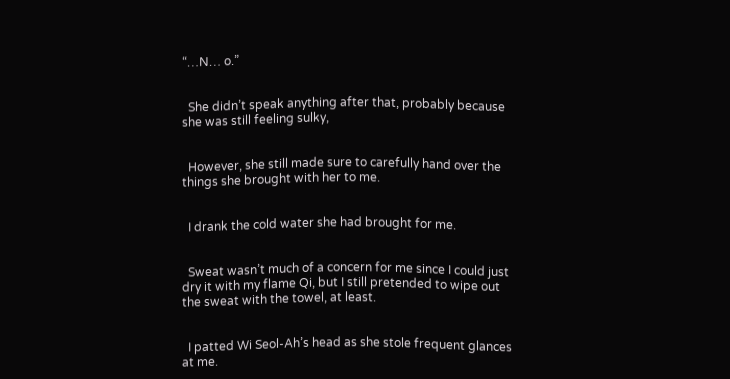“…N… o.”


  She didn’t speak anything after that, probably because she was still feeling sulky,


  However, she still made sure to carefully hand over the things she brought with her to me.


  I drank the cold water she had brought for me.


  Sweat wasn’t much of a concern for me since I could just dry it with my flame Qi, but I still pretended to wipe out the sweat with the towel, at least.


  I patted Wi Seol-Ah’s head as she stole frequent glances at me.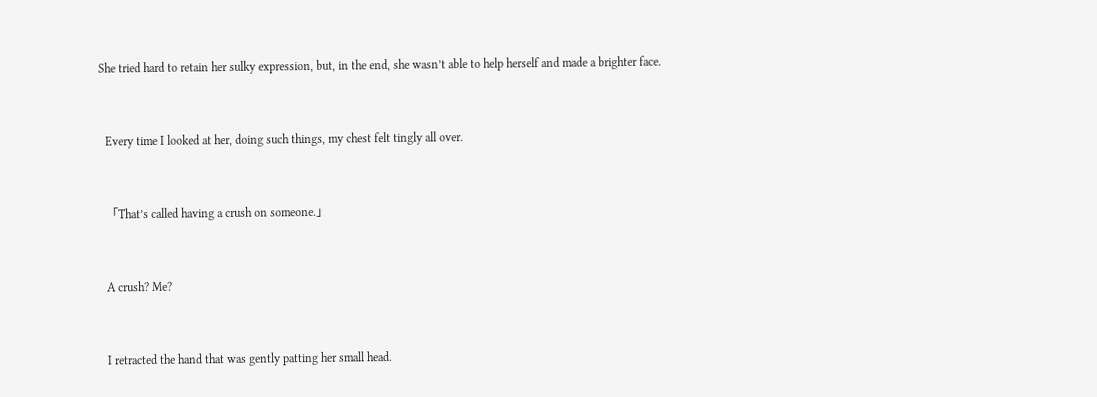She tried hard to retain her sulky expression, but, in the end, she wasn’t able to help herself and made a brighter face.


  Every time I looked at her, doing such things, my chest felt tingly all over.


  「That’s called having a crush on someone.」


  A crush? Me?


  I retracted the hand that was gently patting her small head.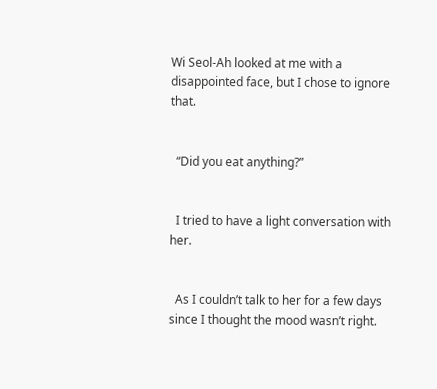Wi Seol-Ah looked at me with a disappointed face, but I chose to ignore that.


  “Did you eat anything?”


  I tried to have a light conversation with her.


  As I couldn’t talk to her for a few days since I thought the mood wasn’t right.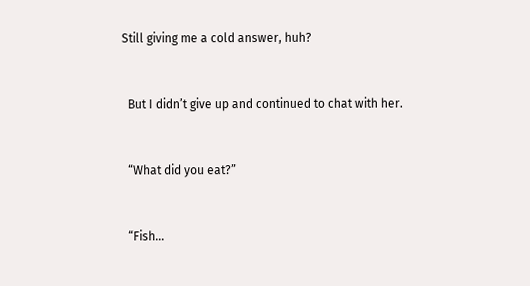Still giving me a cold answer, huh?


  But I didn’t give up and continued to chat with her.


  “What did you eat?”


  “Fish…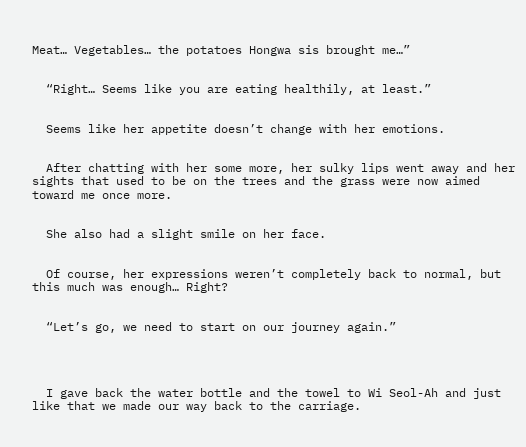Meat… Vegetables… the potatoes Hongwa sis brought me…”


  “Right… Seems like you are eating healthily, at least.”


  Seems like her appetite doesn’t change with her emotions.


  After chatting with her some more, her sulky lips went away and her sights that used to be on the trees and the grass were now aimed toward me once more.


  She also had a slight smile on her face.


  Of course, her expressions weren’t completely back to normal, but this much was enough… Right?


  “Let’s go, we need to start on our journey again.”




  I gave back the water bottle and the towel to Wi Seol-Ah and just like that we made our way back to the carriage.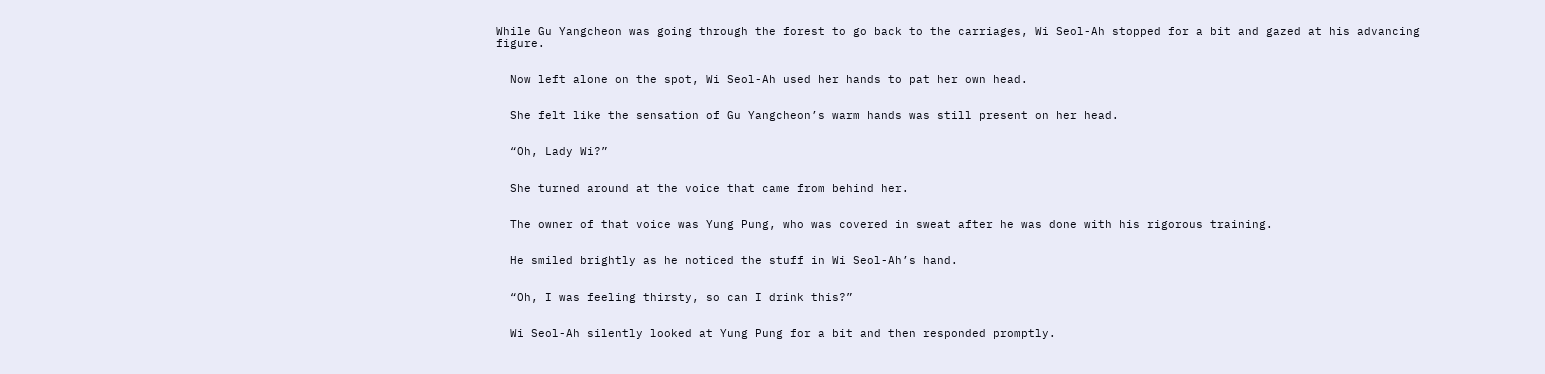While Gu Yangcheon was going through the forest to go back to the carriages, Wi Seol-Ah stopped for a bit and gazed at his advancing figure.


  Now left alone on the spot, Wi Seol-Ah used her hands to pat her own head.


  She felt like the sensation of Gu Yangcheon’s warm hands was still present on her head.


  “Oh, Lady Wi?”


  She turned around at the voice that came from behind her.


  The owner of that voice was Yung Pung, who was covered in sweat after he was done with his rigorous training.


  He smiled brightly as he noticed the stuff in Wi Seol-Ah’s hand.


  “Oh, I was feeling thirsty, so can I drink this?”


  Wi Seol-Ah silently looked at Yung Pung for a bit and then responded promptly.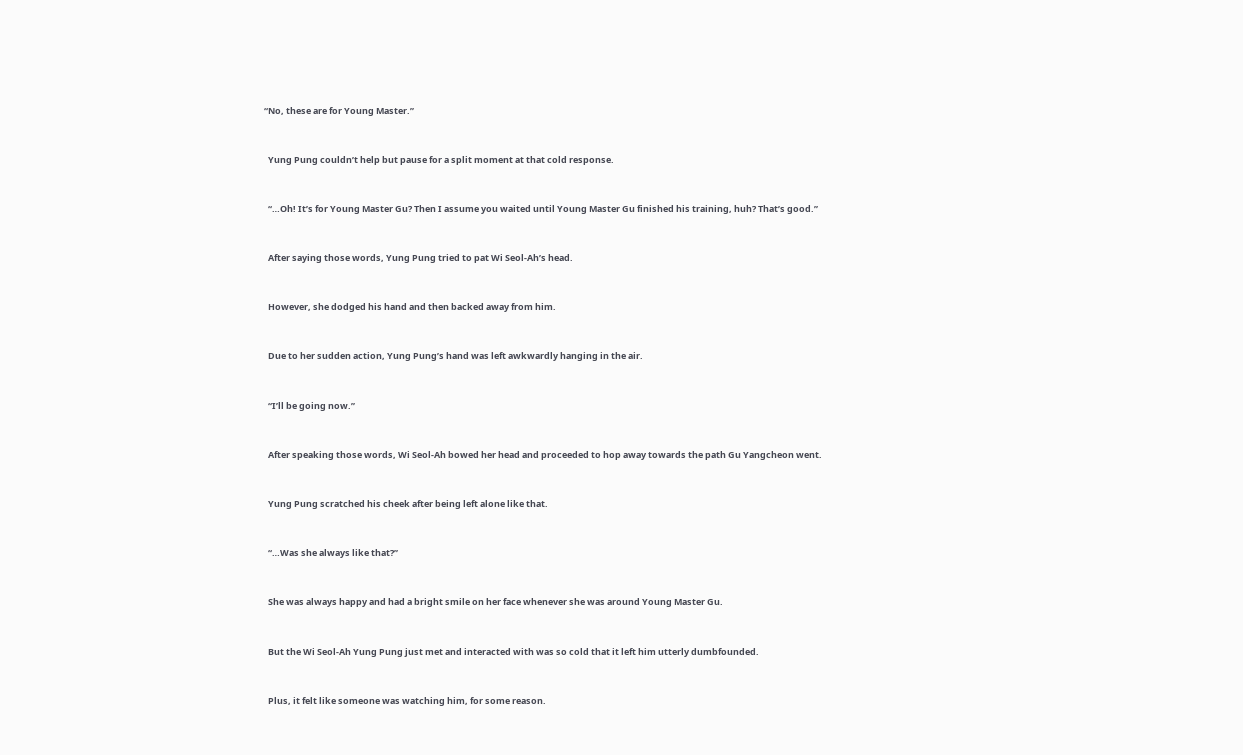“No, these are for Young Master.”


  Yung Pung couldn’t help but pause for a split moment at that cold response.


  “…Oh! It’s for Young Master Gu? Then I assume you waited until Young Master Gu finished his training, huh? That’s good.”


  After saying those words, Yung Pung tried to pat Wi Seol-Ah’s head.


  However, she dodged his hand and then backed away from him.


  Due to her sudden action, Yung Pung’s hand was left awkwardly hanging in the air.


  “I’ll be going now.”


  After speaking those words, Wi Seol-Ah bowed her head and proceeded to hop away towards the path Gu Yangcheon went.


  Yung Pung scratched his cheek after being left alone like that.


  “…Was she always like that?”


  She was always happy and had a bright smile on her face whenever she was around Young Master Gu.


  But the Wi Seol-Ah Yung Pung just met and interacted with was so cold that it left him utterly dumbfounded.


  Plus, it felt like someone was watching him, for some reason.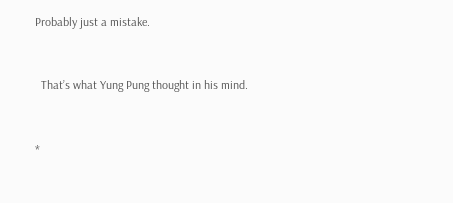Probably just a mistake.


  That’s what Yung Pung thought in his mind.


*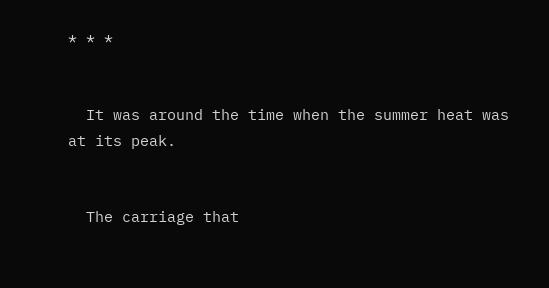* * *


  It was around the time when the summer heat was at its peak.


  The carriage that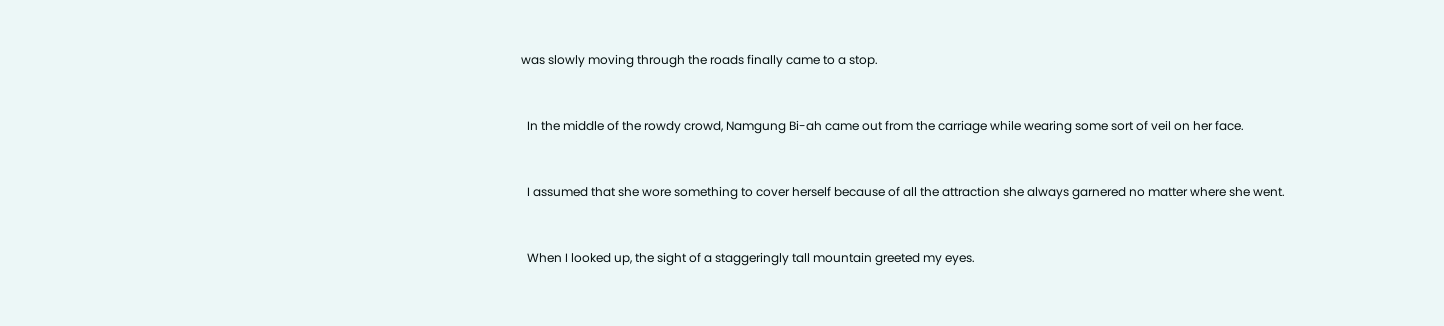was slowly moving through the roads finally came to a stop.


  In the middle of the rowdy crowd, Namgung Bi-ah came out from the carriage while wearing some sort of veil on her face.


  I assumed that she wore something to cover herself because of all the attraction she always garnered no matter where she went.


  When I looked up, the sight of a staggeringly tall mountain greeted my eyes.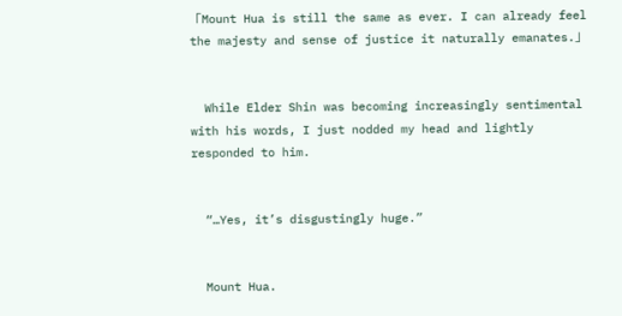「Mount Hua is still the same as ever. I can already feel the majesty and sense of justice it naturally emanates.」


  While Elder Shin was becoming increasingly sentimental with his words, I just nodded my head and lightly responded to him.


  “…Yes, it’s disgustingly huge.”


  Mount Hua.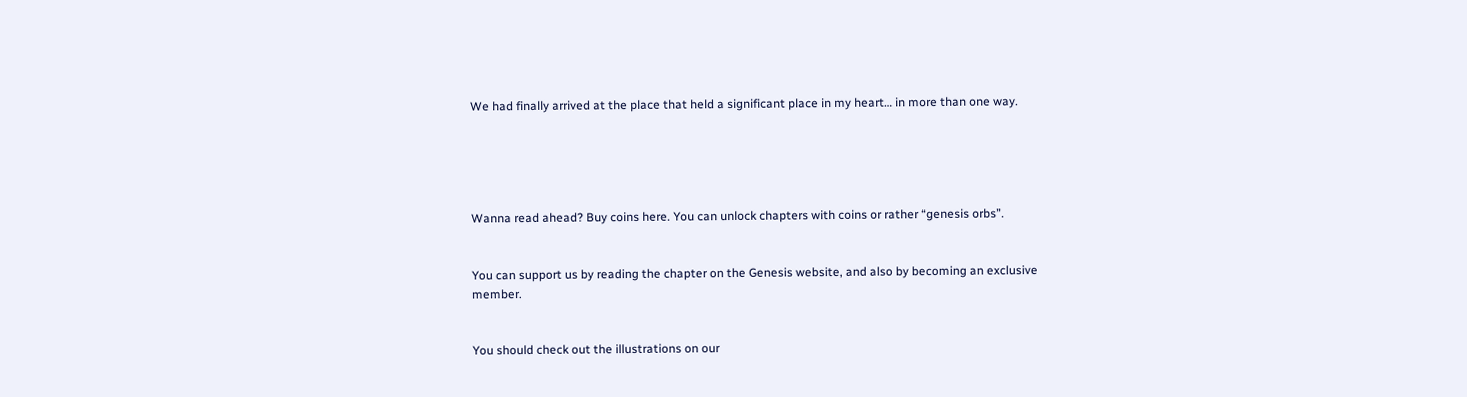We had finally arrived at the place that held a significant place in my heart… in more than one way.





Wanna read ahead? Buy coins here. You can unlock chapters with coins or rather “genesis orbs”.


You can support us by reading the chapter on the Genesis website, and also by becoming an exclusive member.


You should check out the illustrations on our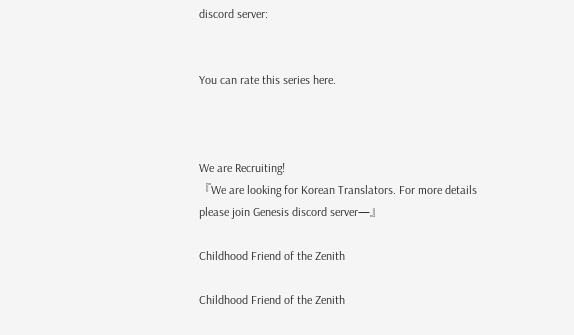discord server:


You can rate this series here.



We are Recruiting!
『We are looking for Korean Translators. For more details please join Genesis discord server—』

Childhood Friend of the Zenith

Childhood Friend of the Zenith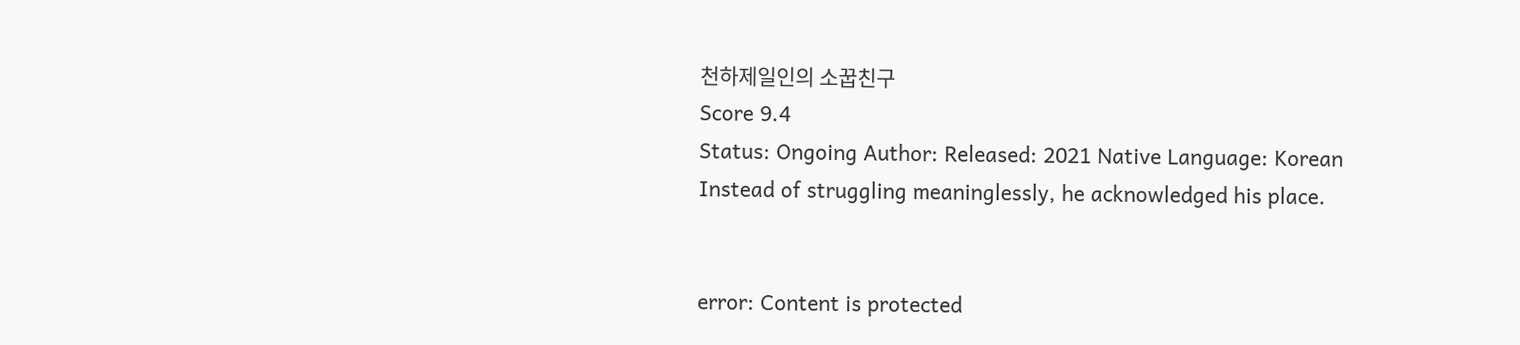천하제일인의 소꿉친구
Score 9.4
Status: Ongoing Author: Released: 2021 Native Language: Korean
Instead of struggling meaninglessly, he acknowledged his place.


error: Content is protected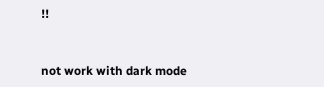!!


not work with dark mode